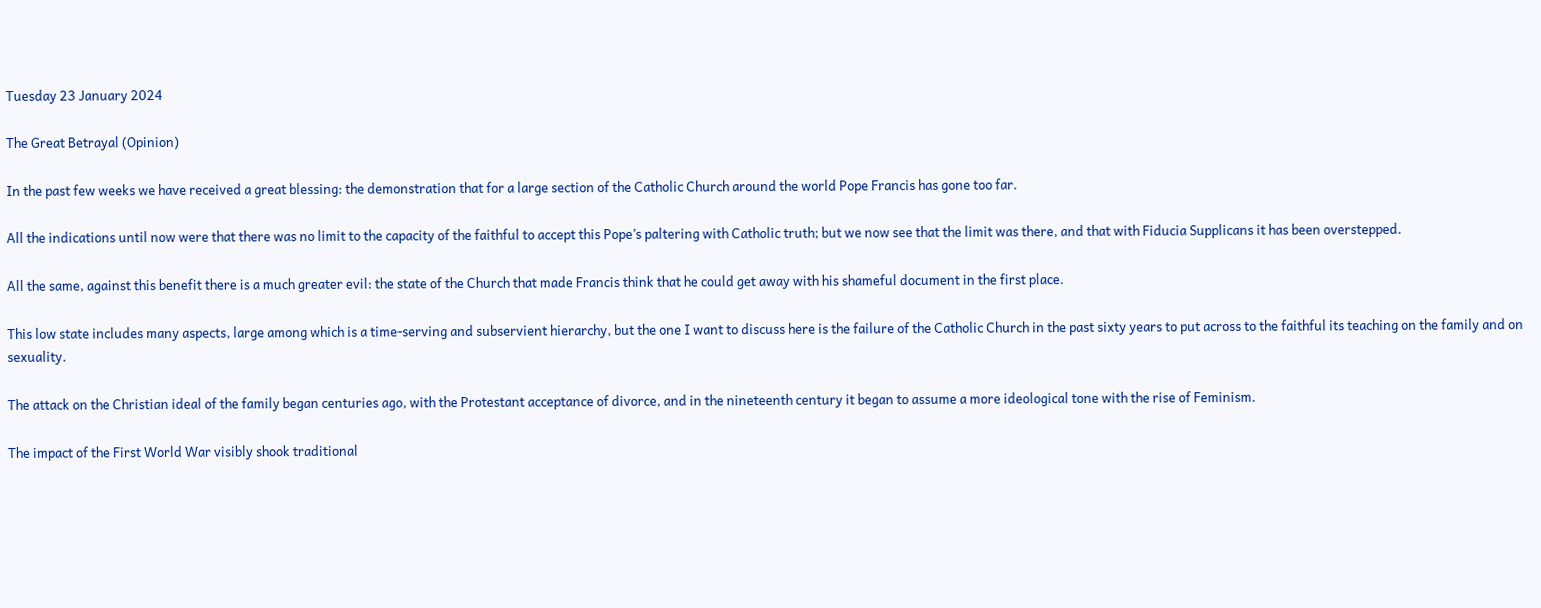Tuesday 23 January 2024

The Great Betrayal (Opinion)

In the past few weeks we have received a great blessing: the demonstration that for a large section of the Catholic Church around the world Pope Francis has gone too far.

All the indications until now were that there was no limit to the capacity of the faithful to accept this Pope’s paltering with Catholic truth; but we now see that the limit was there, and that with Fiducia Supplicans it has been overstepped.

All the same, against this benefit there is a much greater evil: the state of the Church that made Francis think that he could get away with his shameful document in the first place.

This low state includes many aspects, large among which is a time-serving and subservient hierarchy, but the one I want to discuss here is the failure of the Catholic Church in the past sixty years to put across to the faithful its teaching on the family and on sexuality.

The attack on the Christian ideal of the family began centuries ago, with the Protestant acceptance of divorce, and in the nineteenth century it began to assume a more ideological tone with the rise of Feminism.

The impact of the First World War visibly shook traditional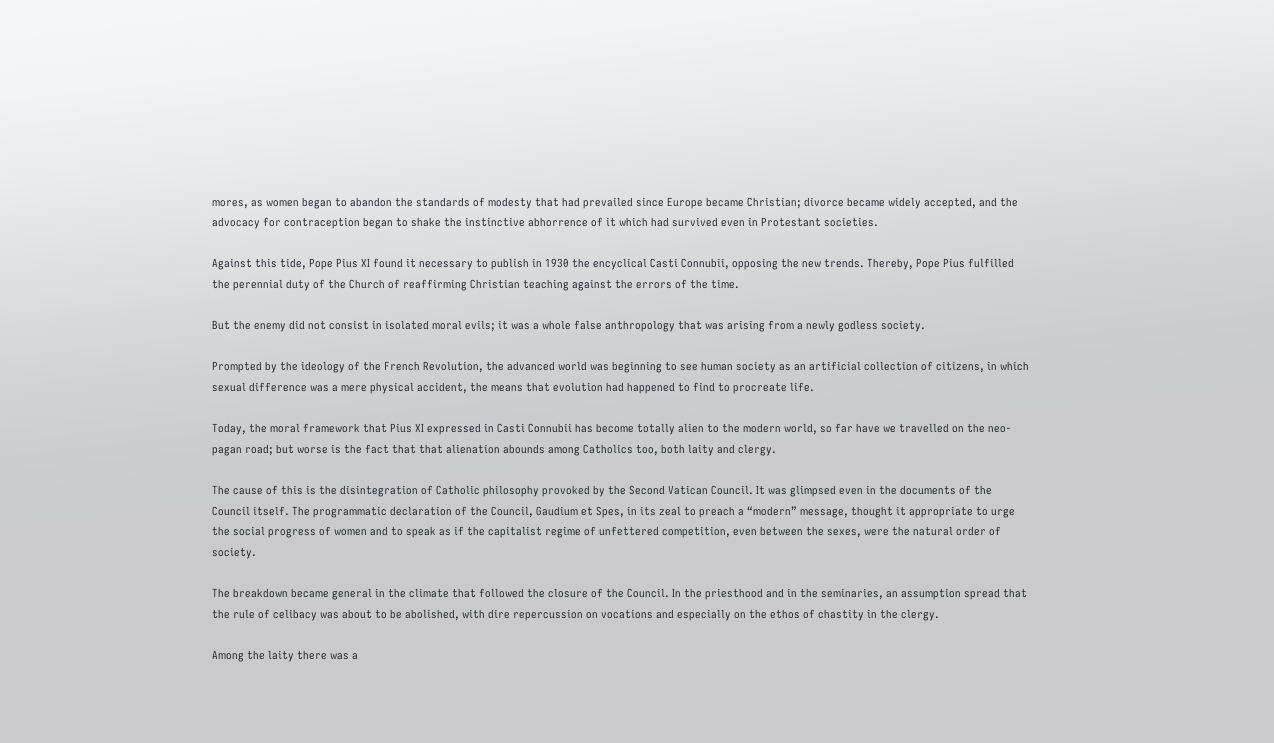mores, as women began to abandon the standards of modesty that had prevailed since Europe became Christian; divorce became widely accepted, and the advocacy for contraception began to shake the instinctive abhorrence of it which had survived even in Protestant societies.

Against this tide, Pope Pius XI found it necessary to publish in 1930 the encyclical Casti Connubii, opposing the new trends. Thereby, Pope Pius fulfilled the perennial duty of the Church of reaffirming Christian teaching against the errors of the time.

But the enemy did not consist in isolated moral evils; it was a whole false anthropology that was arising from a newly godless society.

Prompted by the ideology of the French Revolution, the advanced world was beginning to see human society as an artificial collection of citizens, in which sexual difference was a mere physical accident, the means that evolution had happened to find to procreate life.

Today, the moral framework that Pius XI expressed in Casti Connubii has become totally alien to the modern world, so far have we travelled on the neo-pagan road; but worse is the fact that that alienation abounds among Catholics too, both laity and clergy.

The cause of this is the disintegration of Catholic philosophy provoked by the Second Vatican Council. It was glimpsed even in the documents of the Council itself. The programmatic declaration of the Council, Gaudium et Spes, in its zeal to preach a “modern” message, thought it appropriate to urge the social progress of women and to speak as if the capitalist regime of unfettered competition, even between the sexes, were the natural order of society.

The breakdown became general in the climate that followed the closure of the Council. In the priesthood and in the seminaries, an assumption spread that the rule of celibacy was about to be abolished, with dire repercussion on vocations and especially on the ethos of chastity in the clergy.

Among the laity there was a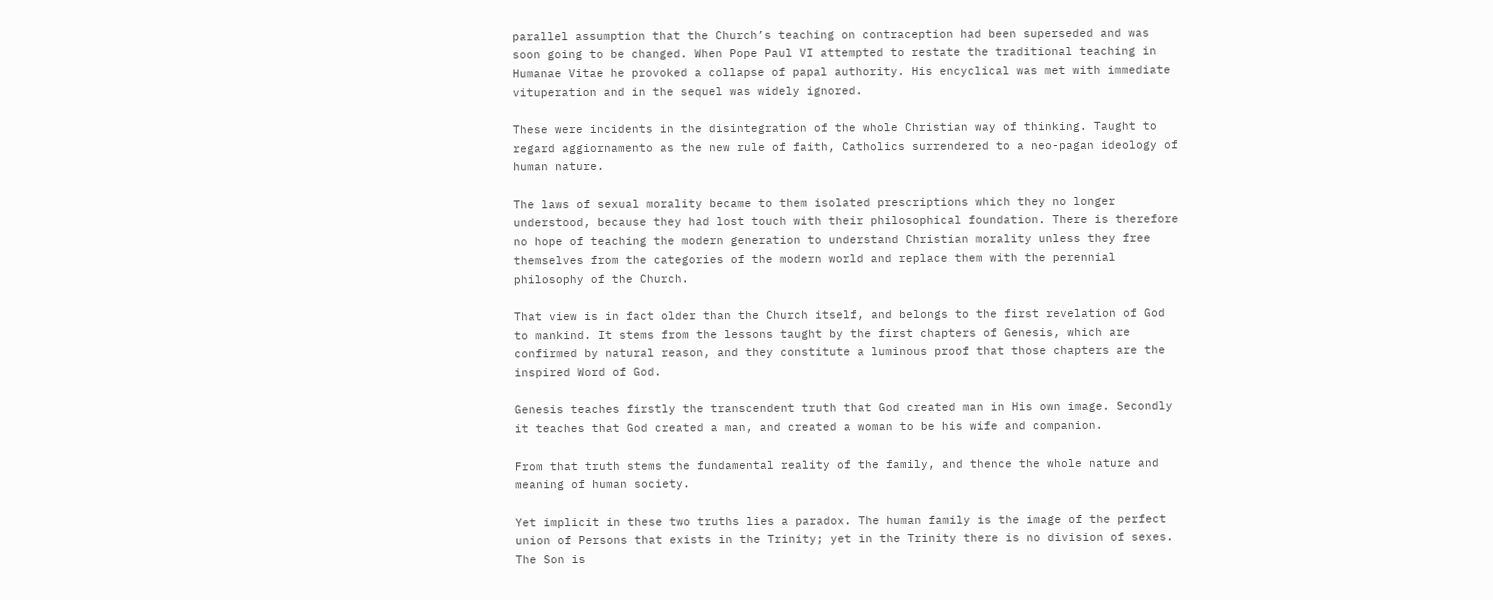parallel assumption that the Church’s teaching on contraception had been superseded and was soon going to be changed. When Pope Paul VI attempted to restate the traditional teaching in Humanae Vitae he provoked a collapse of papal authority. His encyclical was met with immediate vituperation and in the sequel was widely ignored.

These were incidents in the disintegration of the whole Christian way of thinking. Taught to regard aggiornamento as the new rule of faith, Catholics surrendered to a neo-pagan ideology of human nature.

The laws of sexual morality became to them isolated prescriptions which they no longer understood, because they had lost touch with their philosophical foundation. There is therefore no hope of teaching the modern generation to understand Christian morality unless they free themselves from the categories of the modern world and replace them with the perennial philosophy of the Church.

That view is in fact older than the Church itself, and belongs to the first revelation of God to mankind. It stems from the lessons taught by the first chapters of Genesis, which are confirmed by natural reason, and they constitute a luminous proof that those chapters are the inspired Word of God.

Genesis teaches firstly the transcendent truth that God created man in His own image. Secondly it teaches that God created a man, and created a woman to be his wife and companion.

From that truth stems the fundamental reality of the family, and thence the whole nature and meaning of human society.

Yet implicit in these two truths lies a paradox. The human family is the image of the perfect union of Persons that exists in the Trinity; yet in the Trinity there is no division of sexes. The Son is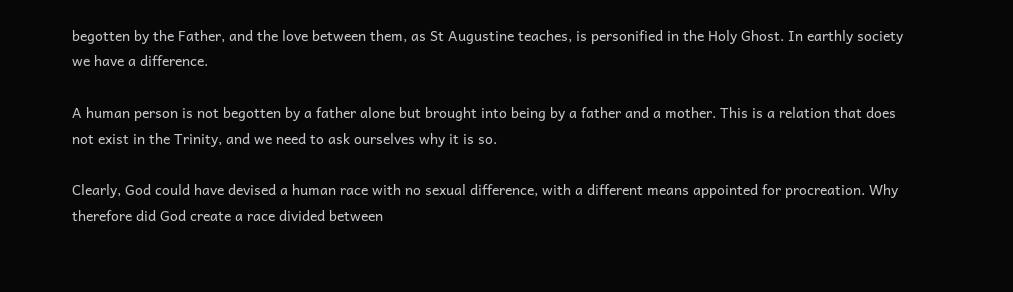begotten by the Father, and the love between them, as St Augustine teaches, is personified in the Holy Ghost. In earthly society we have a difference.

A human person is not begotten by a father alone but brought into being by a father and a mother. This is a relation that does not exist in the Trinity, and we need to ask ourselves why it is so.

Clearly, God could have devised a human race with no sexual difference, with a different means appointed for procreation. Why therefore did God create a race divided between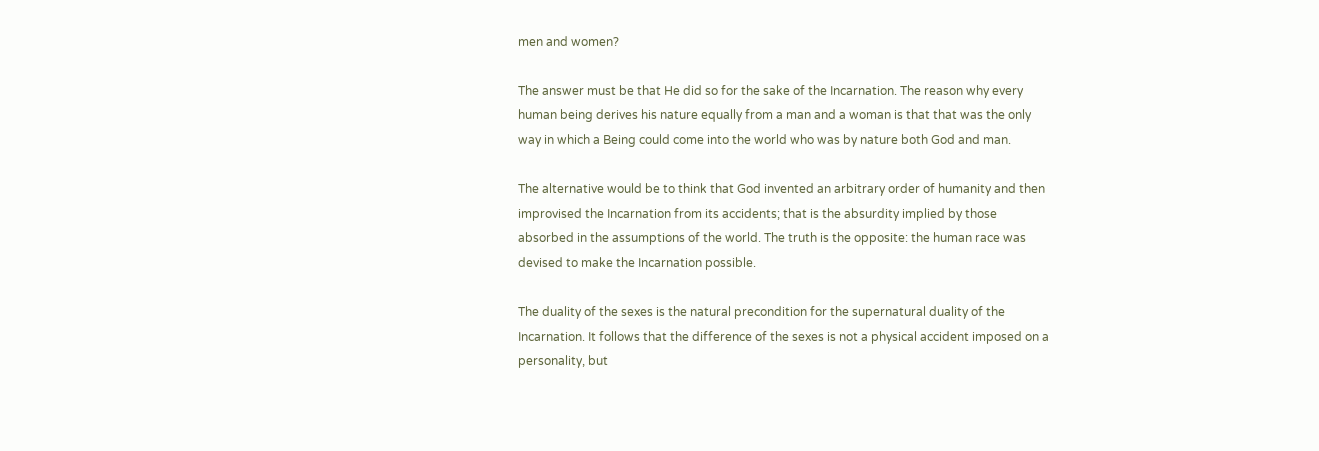men and women?

The answer must be that He did so for the sake of the Incarnation. The reason why every human being derives his nature equally from a man and a woman is that that was the only way in which a Being could come into the world who was by nature both God and man.

The alternative would be to think that God invented an arbitrary order of humanity and then improvised the Incarnation from its accidents; that is the absurdity implied by those absorbed in the assumptions of the world. The truth is the opposite: the human race was devised to make the Incarnation possible.

The duality of the sexes is the natural precondition for the supernatural duality of the Incarnation. It follows that the difference of the sexes is not a physical accident imposed on a personality, but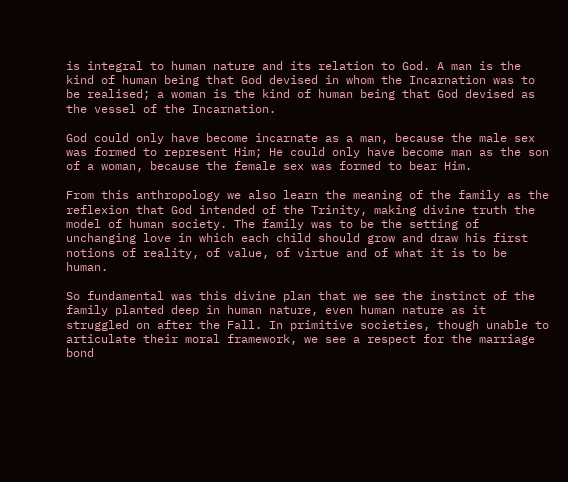is integral to human nature and its relation to God. A man is the kind of human being that God devised in whom the Incarnation was to be realised; a woman is the kind of human being that God devised as the vessel of the Incarnation.

God could only have become incarnate as a man, because the male sex was formed to represent Him; He could only have become man as the son of a woman, because the female sex was formed to bear Him.

From this anthropology we also learn the meaning of the family as the reflexion that God intended of the Trinity, making divine truth the model of human society. The family was to be the setting of unchanging love in which each child should grow and draw his first notions of reality, of value, of virtue and of what it is to be human.

So fundamental was this divine plan that we see the instinct of the family planted deep in human nature, even human nature as it struggled on after the Fall. In primitive societies, though unable to articulate their moral framework, we see a respect for the marriage bond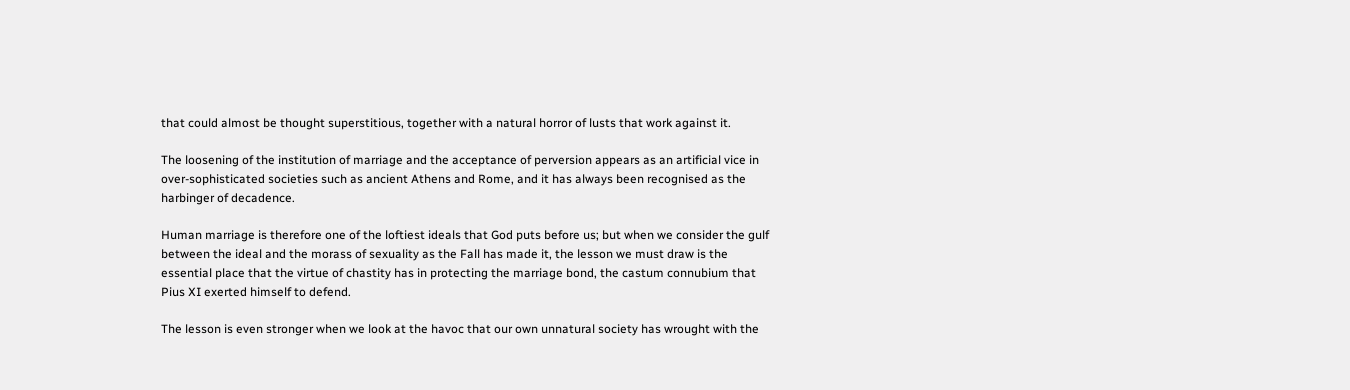that could almost be thought superstitious, together with a natural horror of lusts that work against it.

The loosening of the institution of marriage and the acceptance of perversion appears as an artificial vice in over-sophisticated societies such as ancient Athens and Rome, and it has always been recognised as the harbinger of decadence.

Human marriage is therefore one of the loftiest ideals that God puts before us; but when we consider the gulf between the ideal and the morass of sexuality as the Fall has made it, the lesson we must draw is the essential place that the virtue of chastity has in protecting the marriage bond, the castum connubium that Pius XI exerted himself to defend.

The lesson is even stronger when we look at the havoc that our own unnatural society has wrought with the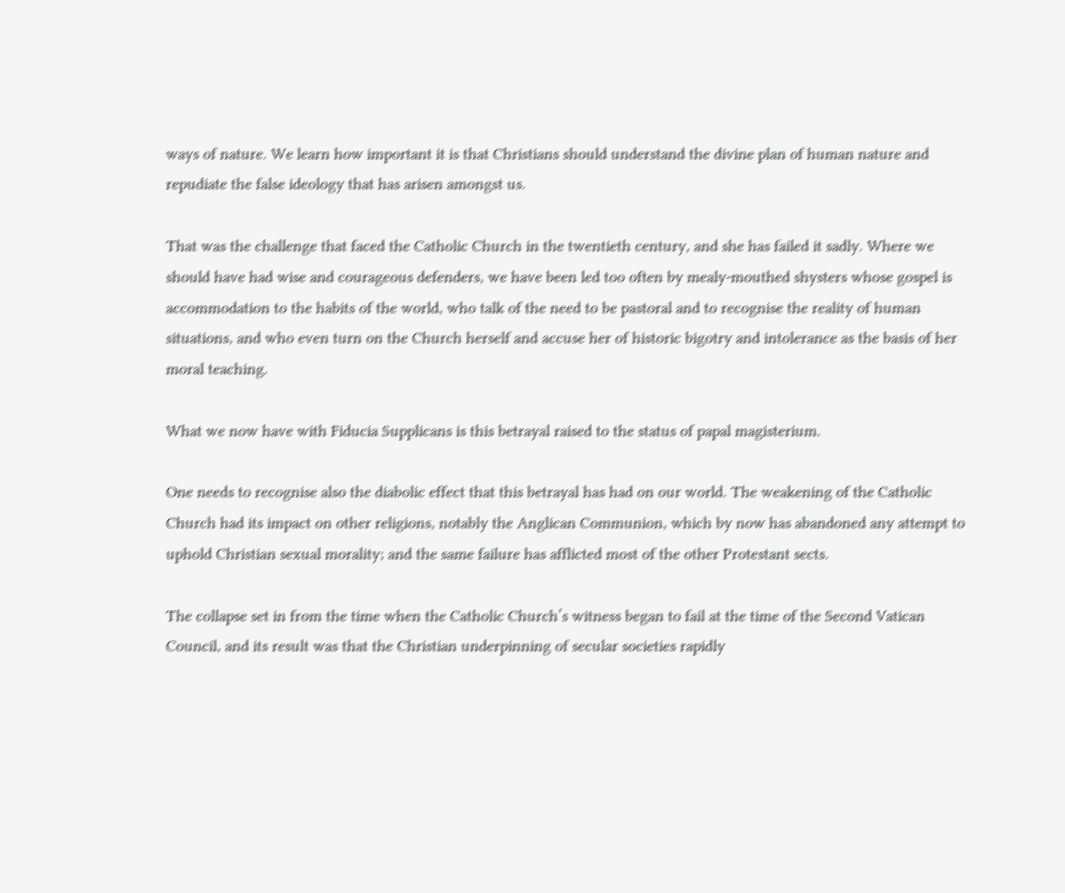ways of nature. We learn how important it is that Christians should understand the divine plan of human nature and repudiate the false ideology that has arisen amongst us.

That was the challenge that faced the Catholic Church in the twentieth century, and she has failed it sadly. Where we should have had wise and courageous defenders, we have been led too often by mealy-mouthed shysters whose gospel is accommodation to the habits of the world, who talk of the need to be pastoral and to recognise the reality of human situations, and who even turn on the Church herself and accuse her of historic bigotry and intolerance as the basis of her moral teaching.

What we now have with Fiducia Supplicans is this betrayal raised to the status of papal magisterium.

One needs to recognise also the diabolic effect that this betrayal has had on our world. The weakening of the Catholic Church had its impact on other religions, notably the Anglican Communion, which by now has abandoned any attempt to uphold Christian sexual morality; and the same failure has afflicted most of the other Protestant sects.

The collapse set in from the time when the Catholic Church’s witness began to fail at the time of the Second Vatican Council, and its result was that the Christian underpinning of secular societies rapidly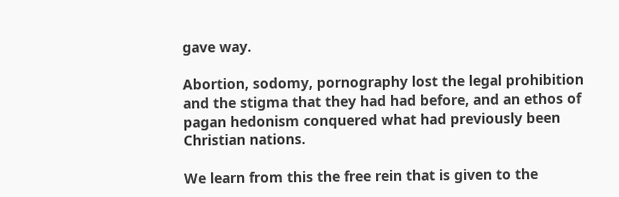gave way.

Abortion, sodomy, pornography lost the legal prohibition and the stigma that they had had before, and an ethos of pagan hedonism conquered what had previously been Christian nations.

We learn from this the free rein that is given to the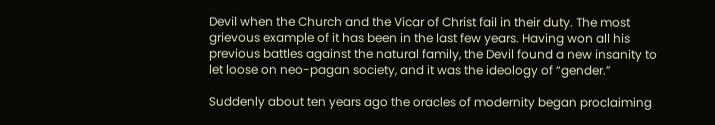Devil when the Church and the Vicar of Christ fail in their duty. The most grievous example of it has been in the last few years. Having won all his previous battles against the natural family, the Devil found a new insanity to let loose on neo-pagan society, and it was the ideology of “gender.”

Suddenly about ten years ago the oracles of modernity began proclaiming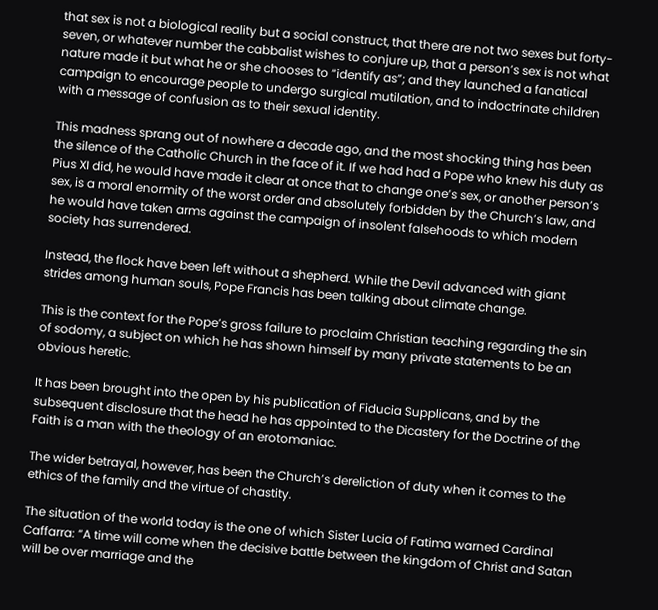that sex is not a biological reality but a social construct, that there are not two sexes but forty-seven, or whatever number the cabbalist wishes to conjure up, that a person’s sex is not what nature made it but what he or she chooses to “identify as”; and they launched a fanatical campaign to encourage people to undergo surgical mutilation, and to indoctrinate children with a message of confusion as to their sexual identity.

This madness sprang out of nowhere a decade ago, and the most shocking thing has been the silence of the Catholic Church in the face of it. If we had had a Pope who knew his duty as Pius XI did, he would have made it clear at once that to change one’s sex, or another person’s sex, is a moral enormity of the worst order and absolutely forbidden by the Church’s law, and he would have taken arms against the campaign of insolent falsehoods to which modern society has surrendered.

Instead, the flock have been left without a shepherd. While the Devil advanced with giant strides among human souls, Pope Francis has been talking about climate change.

This is the context for the Pope’s gross failure to proclaim Christian teaching regarding the sin of sodomy, a subject on which he has shown himself by many private statements to be an obvious heretic.

It has been brought into the open by his publication of Fiducia Supplicans, and by the subsequent disclosure that the head he has appointed to the Dicastery for the Doctrine of the Faith is a man with the theology of an erotomaniac.

The wider betrayal, however, has been the Church’s dereliction of duty when it comes to the ethics of the family and the virtue of chastity.

The situation of the world today is the one of which Sister Lucia of Fatima warned Cardinal Caffarra: “A time will come when the decisive battle between the kingdom of Christ and Satan will be over marriage and the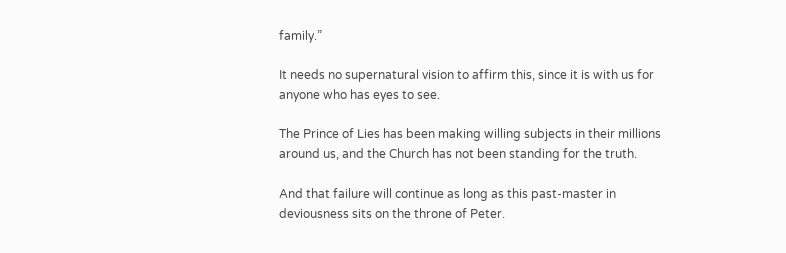family.”

It needs no supernatural vision to affirm this, since it is with us for anyone who has eyes to see.

The Prince of Lies has been making willing subjects in their millions around us, and the Church has not been standing for the truth.

And that failure will continue as long as this past-master in deviousness sits on the throne of Peter.